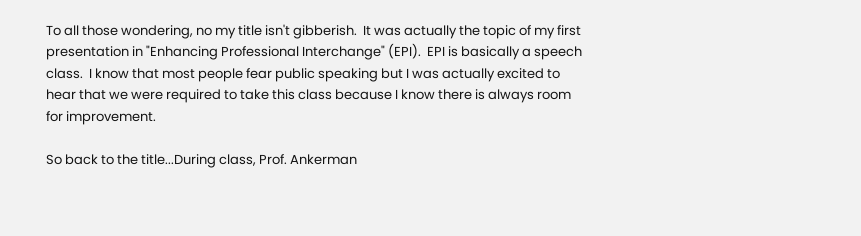To all those wondering, no my title isn't gibberish.  It was actually the topic of my first presentation in "Enhancing Professional Interchange" (EPI).  EPI is basically a speech class.  I know that most people fear public speaking but I was actually excited to hear that we were required to take this class because I know there is always room for improvement.

So back to the title...During class, Prof. Ankerman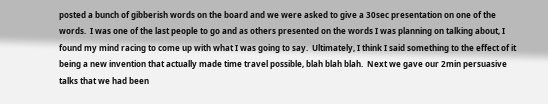posted a bunch of gibberish words on the board and we were asked to give a 30sec presentation on one of the words.  I was one of the last people to go and as others presented on the words I was planning on talking about, I found my mind racing to come up with what I was going to say.  Ultimately, I think I said something to the effect of it being a new invention that actually made time travel possible, blah blah blah.  Next we gave our 2min persuasive talks that we had been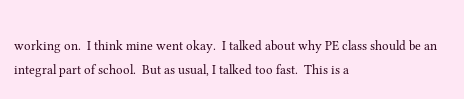working on.  I think mine went okay.  I talked about why PE class should be an integral part of school.  But as usual, I talked too fast.  This is a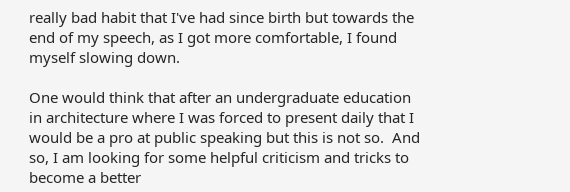really bad habit that I've had since birth but towards the end of my speech, as I got more comfortable, I found myself slowing down.

One would think that after an undergraduate education in architecture where I was forced to present daily that I would be a pro at public speaking but this is not so.  And so, I am looking for some helpful criticism and tricks to become a better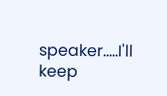speaker.....I'll keep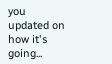you updated on how it's going...